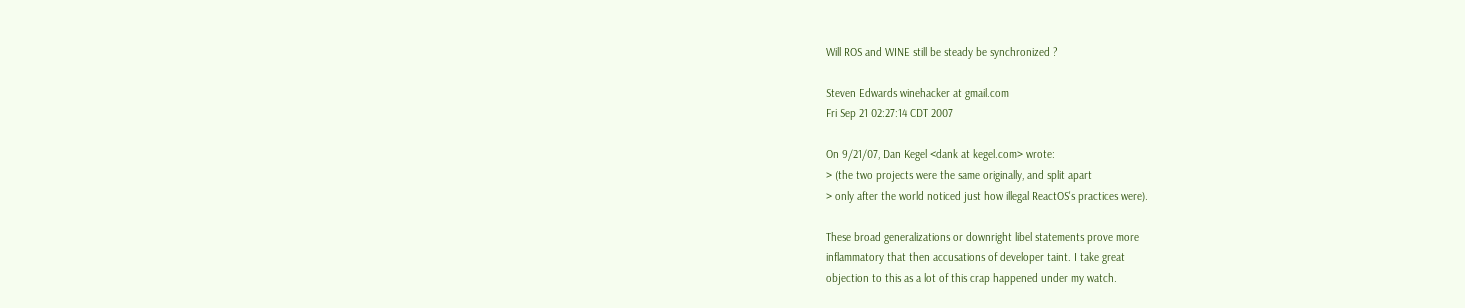Will ROS and WINE still be steady be synchronized ?

Steven Edwards winehacker at gmail.com
Fri Sep 21 02:27:14 CDT 2007

On 9/21/07, Dan Kegel <dank at kegel.com> wrote:
> (the two projects were the same originally, and split apart
> only after the world noticed just how illegal ReactOS's practices were).

These broad generalizations or downright libel statements prove more
inflammatory that then accusations of developer taint. I take great
objection to this as a lot of this crap happened under my watch.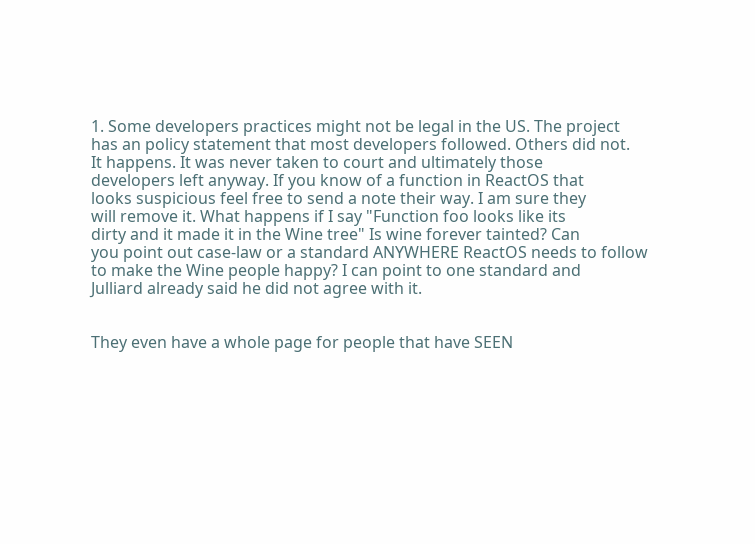1. Some developers practices might not be legal in the US. The project
has an policy statement that most developers followed. Others did not.
It happens. It was never taken to court and ultimately those
developers left anyway. If you know of a function in ReactOS that
looks suspicious feel free to send a note their way. I am sure they
will remove it. What happens if I say "Function foo looks like its
dirty and it made it in the Wine tree" Is wine forever tainted? Can
you point out case-law or a standard ANYWHERE ReactOS needs to follow
to make the Wine people happy? I can point to one standard and
Julliard already said he did not agree with it.


They even have a whole page for people that have SEEN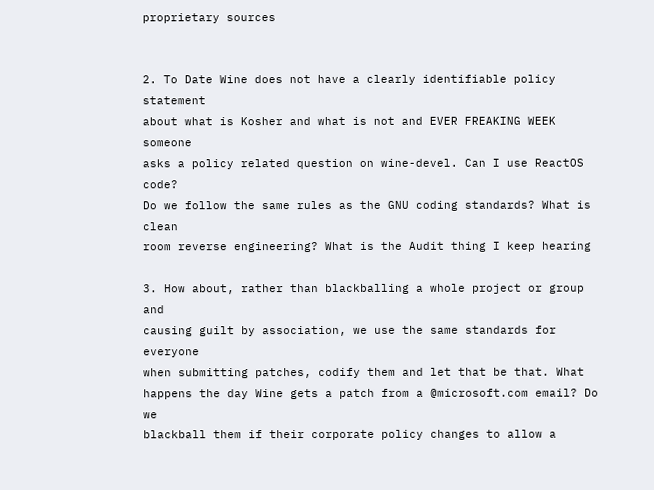proprietary sources


2. To Date Wine does not have a clearly identifiable policy statement
about what is Kosher and what is not and EVER FREAKING WEEK someone
asks a policy related question on wine-devel. Can I use ReactOS code?
Do we follow the same rules as the GNU coding standards? What is clean
room reverse engineering? What is the Audit thing I keep hearing

3. How about, rather than blackballing a whole project or group and
causing guilt by association, we use the same standards for everyone
when submitting patches, codify them and let that be that. What
happens the day Wine gets a patch from a @microsoft.com email? Do we
blackball them if their corporate policy changes to allow a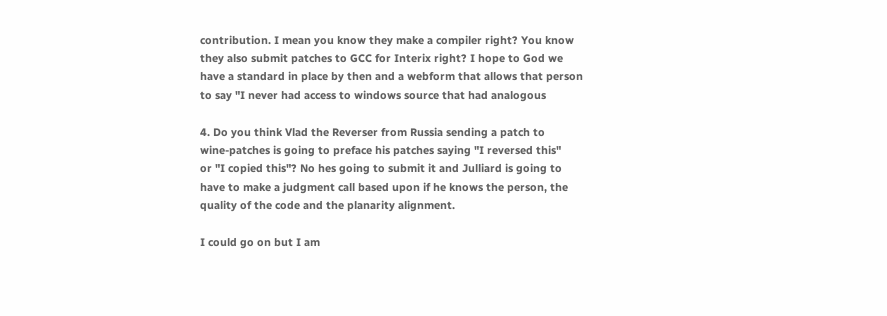contribution. I mean you know they make a compiler right? You know
they also submit patches to GCC for Interix right? I hope to God we
have a standard in place by then and a webform that allows that person
to say "I never had access to windows source that had analogous

4. Do you think Vlad the Reverser from Russia sending a patch to
wine-patches is going to preface his patches saying "I reversed this"
or "I copied this"? No hes going to submit it and Julliard is going to
have to make a judgment call based upon if he knows the person, the
quality of the code and the planarity alignment.

I could go on but I am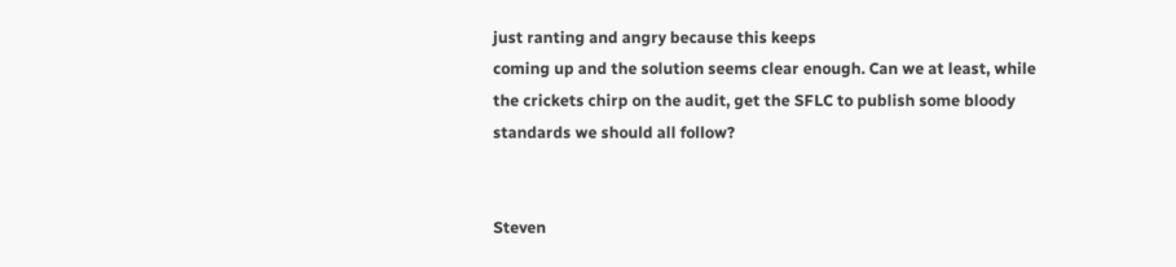just ranting and angry because this keeps
coming up and the solution seems clear enough. Can we at least, while
the crickets chirp on the audit, get the SFLC to publish some bloody
standards we should all follow?


Steven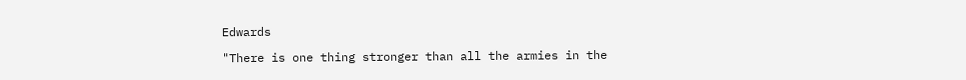Edwards

"There is one thing stronger than all the armies in the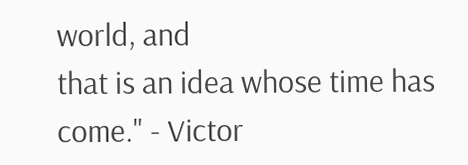world, and
that is an idea whose time has come." - Victor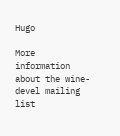Hugo

More information about the wine-devel mailing list